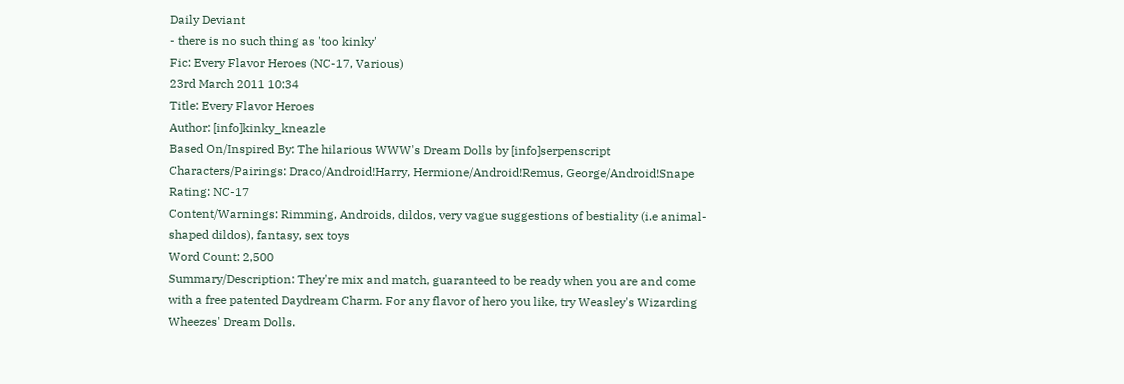Daily Deviant
- there is no such thing as 'too kinky'
Fic: Every Flavor Heroes (NC-17, Various)
23rd March 2011 10:34
Title: Every Flavor Heroes
Author: [info]kinky_kneazle
Based On/Inspired By: The hilarious WWW's Dream Dolls by [info]serpenscript
Characters/Pairings: Draco/Android!Harry, Hermione/Android!Remus, George/Android!Snape
Rating: NC-17
Content/Warnings: Rimming, Androids, dildos, very vague suggestions of bestiality (i.e animal-shaped dildos), fantasy, sex toys
Word Count: 2,500
Summary/Description: They're mix and match, guaranteed to be ready when you are and come with a free patented Daydream Charm. For any flavor of hero you like, try Weasley's Wizarding Wheezes' Dream Dolls.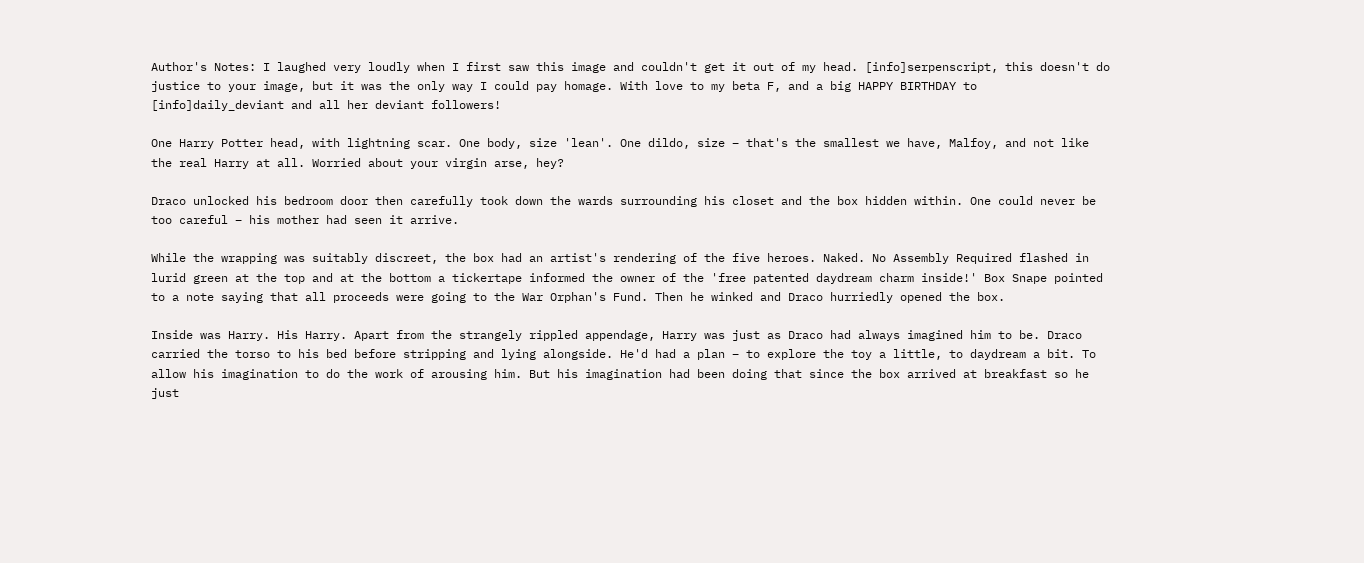Author's Notes: I laughed very loudly when I first saw this image and couldn't get it out of my head. [info]serpenscript, this doesn't do justice to your image, but it was the only way I could pay homage. With love to my beta F, and a big HAPPY BIRTHDAY to [info]daily_deviant and all her deviant followers!

One Harry Potter head, with lightning scar. One body, size 'lean'. One dildo, size – that's the smallest we have, Malfoy, and not like the real Harry at all. Worried about your virgin arse, hey?

Draco unlocked his bedroom door then carefully took down the wards surrounding his closet and the box hidden within. One could never be too careful – his mother had seen it arrive.

While the wrapping was suitably discreet, the box had an artist's rendering of the five heroes. Naked. No Assembly Required flashed in lurid green at the top and at the bottom a tickertape informed the owner of the 'free patented daydream charm inside!' Box Snape pointed to a note saying that all proceeds were going to the War Orphan's Fund. Then he winked and Draco hurriedly opened the box.

Inside was Harry. His Harry. Apart from the strangely rippled appendage, Harry was just as Draco had always imagined him to be. Draco carried the torso to his bed before stripping and lying alongside. He'd had a plan – to explore the toy a little, to daydream a bit. To allow his imagination to do the work of arousing him. But his imagination had been doing that since the box arrived at breakfast so he just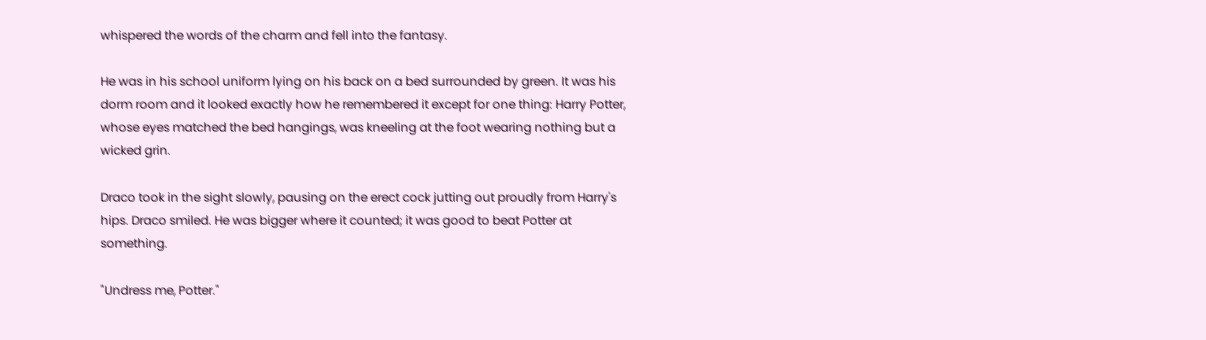whispered the words of the charm and fell into the fantasy.

He was in his school uniform lying on his back on a bed surrounded by green. It was his dorm room and it looked exactly how he remembered it except for one thing: Harry Potter, whose eyes matched the bed hangings, was kneeling at the foot wearing nothing but a wicked grin.

Draco took in the sight slowly, pausing on the erect cock jutting out proudly from Harry's hips. Draco smiled. He was bigger where it counted; it was good to beat Potter at something.

"Undress me, Potter."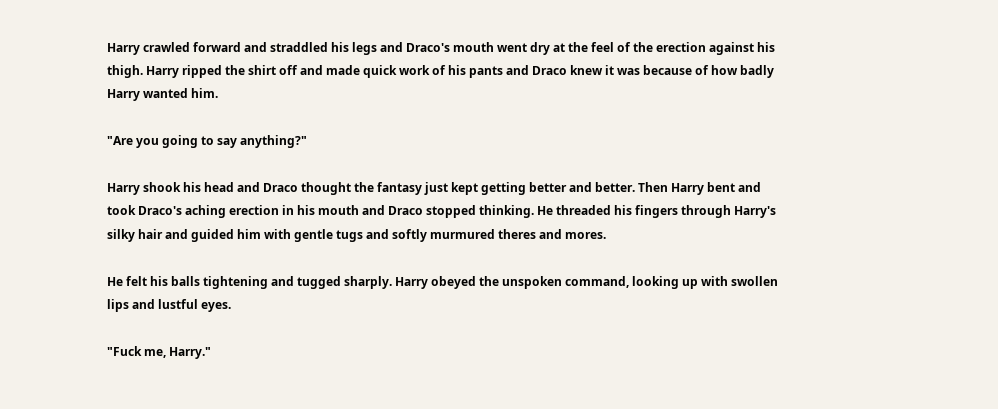Harry crawled forward and straddled his legs and Draco's mouth went dry at the feel of the erection against his thigh. Harry ripped the shirt off and made quick work of his pants and Draco knew it was because of how badly Harry wanted him.

"Are you going to say anything?"

Harry shook his head and Draco thought the fantasy just kept getting better and better. Then Harry bent and took Draco's aching erection in his mouth and Draco stopped thinking. He threaded his fingers through Harry's silky hair and guided him with gentle tugs and softly murmured theres and mores.

He felt his balls tightening and tugged sharply. Harry obeyed the unspoken command, looking up with swollen lips and lustful eyes.

"Fuck me, Harry."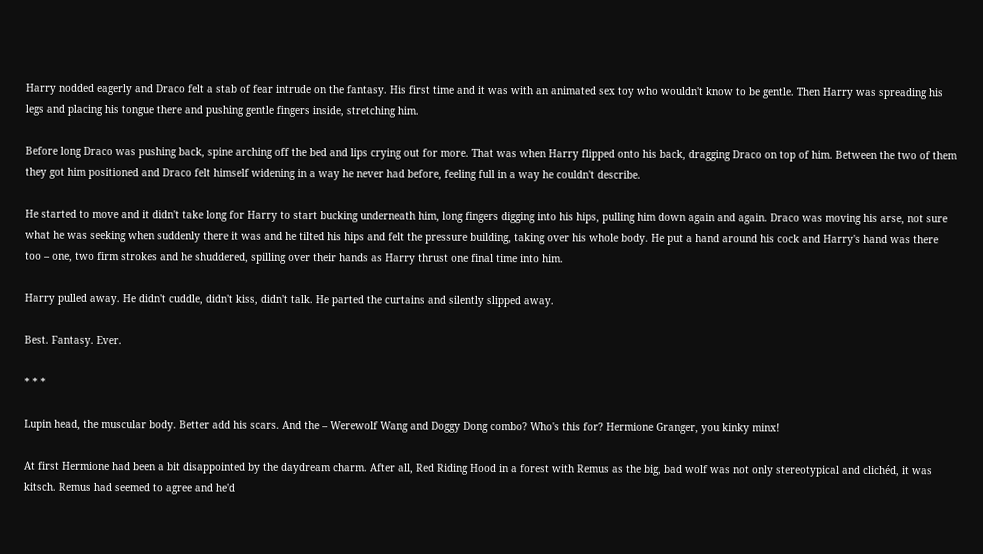Harry nodded eagerly and Draco felt a stab of fear intrude on the fantasy. His first time and it was with an animated sex toy who wouldn't know to be gentle. Then Harry was spreading his legs and placing his tongue there and pushing gentle fingers inside, stretching him.

Before long Draco was pushing back, spine arching off the bed and lips crying out for more. That was when Harry flipped onto his back, dragging Draco on top of him. Between the two of them they got him positioned and Draco felt himself widening in a way he never had before, feeling full in a way he couldn't describe.

He started to move and it didn't take long for Harry to start bucking underneath him, long fingers digging into his hips, pulling him down again and again. Draco was moving his arse, not sure what he was seeking when suddenly there it was and he tilted his hips and felt the pressure building, taking over his whole body. He put a hand around his cock and Harry's hand was there too – one, two firm strokes and he shuddered, spilling over their hands as Harry thrust one final time into him.

Harry pulled away. He didn't cuddle, didn't kiss, didn't talk. He parted the curtains and silently slipped away.

Best. Fantasy. Ever.

* * *

Lupin head, the muscular body. Better add his scars. And the – Werewolf Wang and Doggy Dong combo? Who's this for? Hermione Granger, you kinky minx!

At first Hermione had been a bit disappointed by the daydream charm. After all, Red Riding Hood in a forest with Remus as the big, bad wolf was not only stereotypical and clichéd, it was kitsch. Remus had seemed to agree and he'd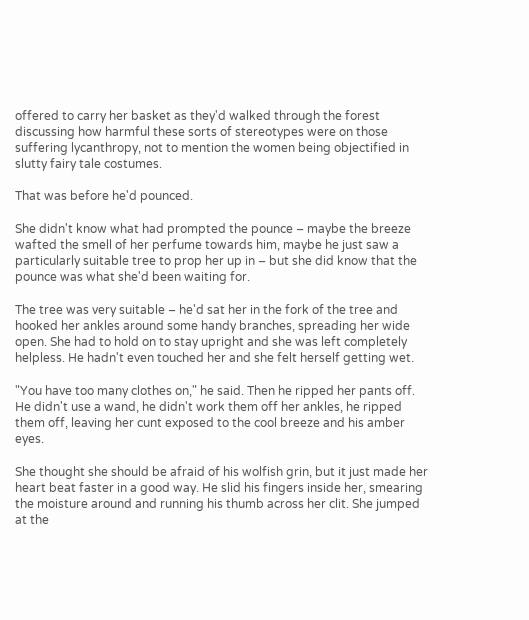offered to carry her basket as they'd walked through the forest discussing how harmful these sorts of stereotypes were on those suffering lycanthropy, not to mention the women being objectified in slutty fairy tale costumes.

That was before he'd pounced.

She didn't know what had prompted the pounce – maybe the breeze wafted the smell of her perfume towards him, maybe he just saw a particularly suitable tree to prop her up in – but she did know that the pounce was what she'd been waiting for.

The tree was very suitable – he'd sat her in the fork of the tree and hooked her ankles around some handy branches, spreading her wide open. She had to hold on to stay upright and she was left completely helpless. He hadn't even touched her and she felt herself getting wet.

"You have too many clothes on," he said. Then he ripped her pants off. He didn't use a wand, he didn't work them off her ankles, he ripped them off, leaving her cunt exposed to the cool breeze and his amber eyes.

She thought she should be afraid of his wolfish grin, but it just made her heart beat faster in a good way. He slid his fingers inside her, smearing the moisture around and running his thumb across her clit. She jumped at the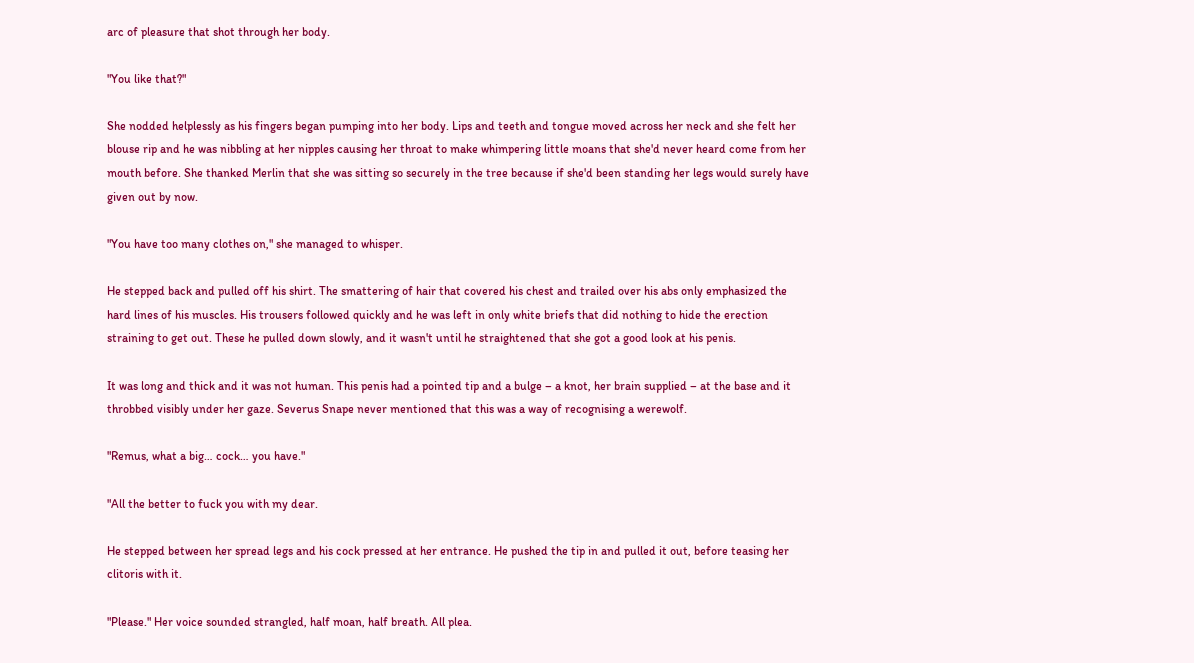arc of pleasure that shot through her body.

"You like that?"

She nodded helplessly as his fingers began pumping into her body. Lips and teeth and tongue moved across her neck and she felt her blouse rip and he was nibbling at her nipples causing her throat to make whimpering little moans that she'd never heard come from her mouth before. She thanked Merlin that she was sitting so securely in the tree because if she'd been standing her legs would surely have given out by now.

"You have too many clothes on," she managed to whisper.

He stepped back and pulled off his shirt. The smattering of hair that covered his chest and trailed over his abs only emphasized the hard lines of his muscles. His trousers followed quickly and he was left in only white briefs that did nothing to hide the erection straining to get out. These he pulled down slowly, and it wasn't until he straightened that she got a good look at his penis.

It was long and thick and it was not human. This penis had a pointed tip and a bulge – a knot, her brain supplied – at the base and it throbbed visibly under her gaze. Severus Snape never mentioned that this was a way of recognising a werewolf.

"Remus, what a big… cock… you have."

"All the better to fuck you with my dear.

He stepped between her spread legs and his cock pressed at her entrance. He pushed the tip in and pulled it out, before teasing her clitoris with it.

"Please." Her voice sounded strangled, half moan, half breath. All plea.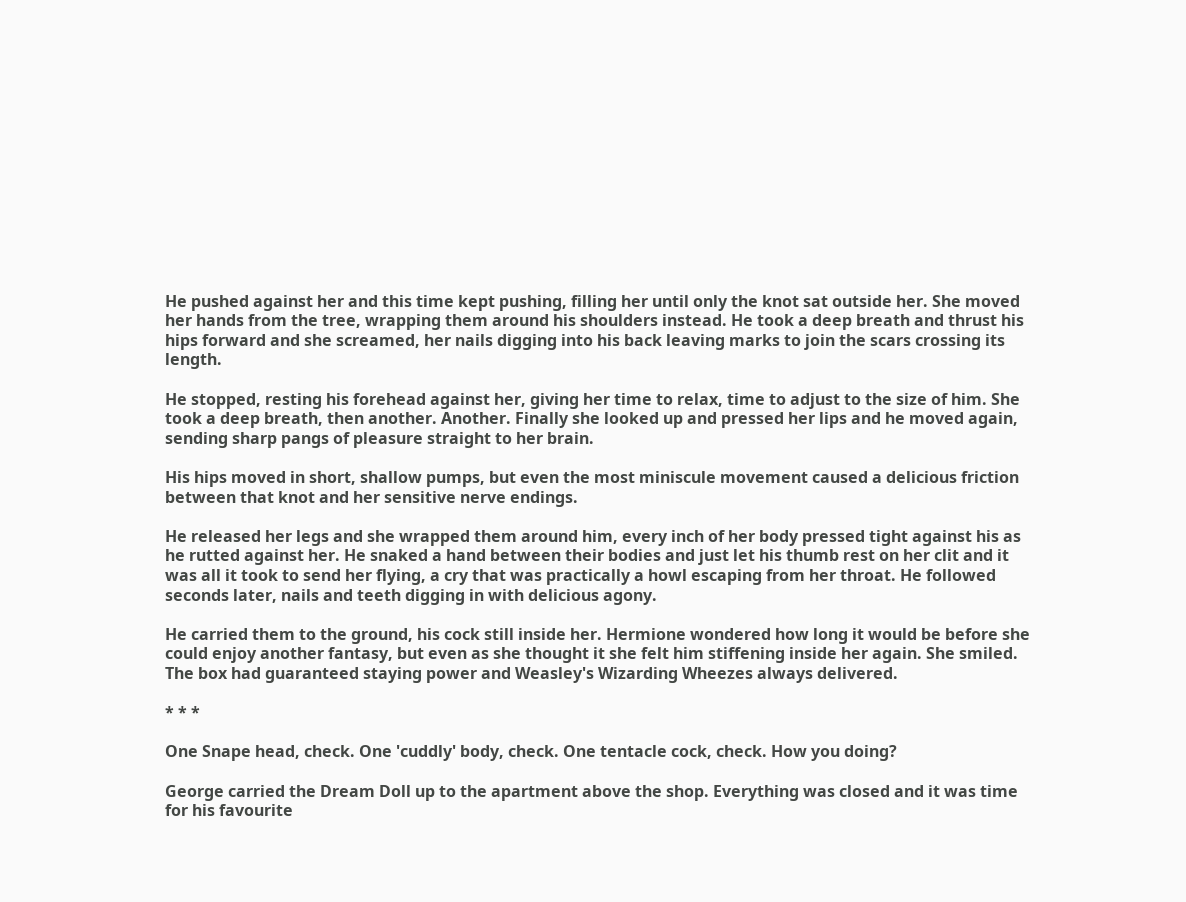He pushed against her and this time kept pushing, filling her until only the knot sat outside her. She moved her hands from the tree, wrapping them around his shoulders instead. He took a deep breath and thrust his hips forward and she screamed, her nails digging into his back leaving marks to join the scars crossing its length.

He stopped, resting his forehead against her, giving her time to relax, time to adjust to the size of him. She took a deep breath, then another. Another. Finally she looked up and pressed her lips and he moved again, sending sharp pangs of pleasure straight to her brain.

His hips moved in short, shallow pumps, but even the most miniscule movement caused a delicious friction between that knot and her sensitive nerve endings.

He released her legs and she wrapped them around him, every inch of her body pressed tight against his as he rutted against her. He snaked a hand between their bodies and just let his thumb rest on her clit and it was all it took to send her flying, a cry that was practically a howl escaping from her throat. He followed seconds later, nails and teeth digging in with delicious agony.

He carried them to the ground, his cock still inside her. Hermione wondered how long it would be before she could enjoy another fantasy, but even as she thought it she felt him stiffening inside her again. She smiled. The box had guaranteed staying power and Weasley's Wizarding Wheezes always delivered.

* * *

One Snape head, check. One 'cuddly' body, check. One tentacle cock, check. How you doing?

George carried the Dream Doll up to the apartment above the shop. Everything was closed and it was time for his favourite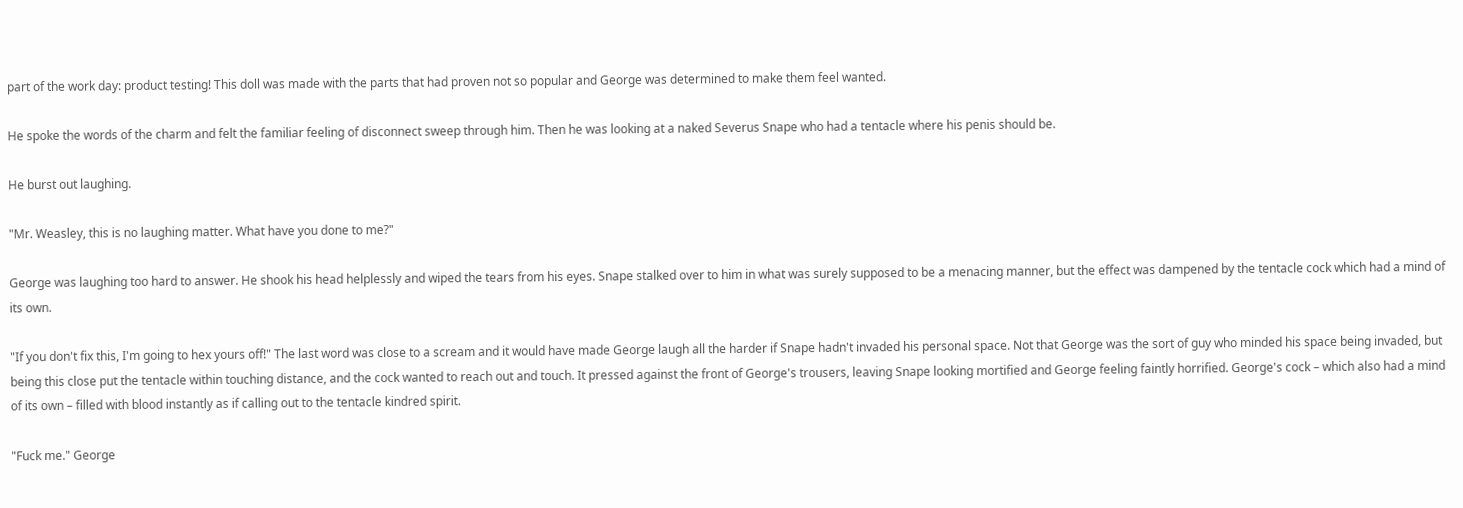part of the work day: product testing! This doll was made with the parts that had proven not so popular and George was determined to make them feel wanted.

He spoke the words of the charm and felt the familiar feeling of disconnect sweep through him. Then he was looking at a naked Severus Snape who had a tentacle where his penis should be.

He burst out laughing.

"Mr. Weasley, this is no laughing matter. What have you done to me?"

George was laughing too hard to answer. He shook his head helplessly and wiped the tears from his eyes. Snape stalked over to him in what was surely supposed to be a menacing manner, but the effect was dampened by the tentacle cock which had a mind of its own.

"If you don't fix this, I'm going to hex yours off!" The last word was close to a scream and it would have made George laugh all the harder if Snape hadn't invaded his personal space. Not that George was the sort of guy who minded his space being invaded, but being this close put the tentacle within touching distance, and the cock wanted to reach out and touch. It pressed against the front of George's trousers, leaving Snape looking mortified and George feeling faintly horrified. George's cock – which also had a mind of its own – filled with blood instantly as if calling out to the tentacle kindred spirit.

"Fuck me." George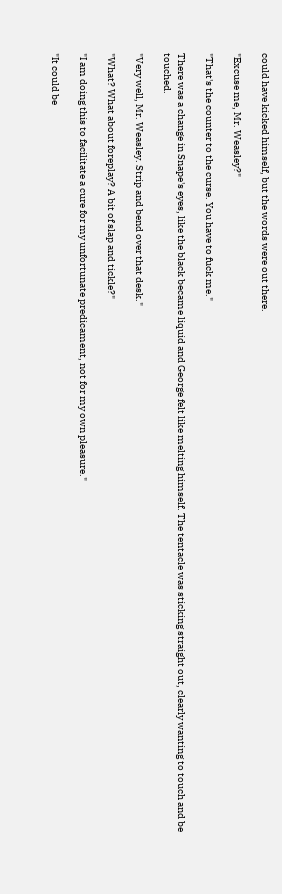could have kicked himself, but the words were out there.

"Excuse me, Mr. Weasley?"

"That's the counter to the curse. You have to fuck me."

There was a change in Snape's eyes, like the black became liquid and George felt like melting himself. The tentacle was sticking straight out, clearly wanting to touch and be touched.

"Very well, Mr. Weasley. Strip and bend over that desk."

"What? What about foreplay? A bit of slap and tickle?"

"I am doing this to facilitate a cure for my unfortunate predicament, not for my own pleasure."

"It could be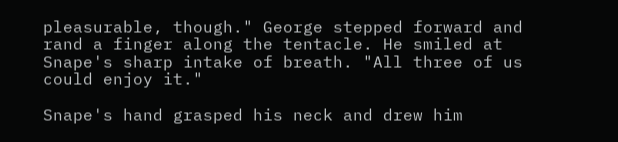pleasurable, though." George stepped forward and rand a finger along the tentacle. He smiled at Snape's sharp intake of breath. "All three of us could enjoy it."

Snape's hand grasped his neck and drew him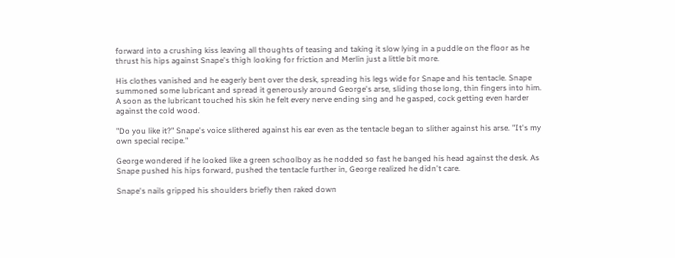forward into a crushing kiss leaving all thoughts of teasing and taking it slow lying in a puddle on the floor as he thrust his hips against Snape's thigh looking for friction and Merlin just a little bit more.

His clothes vanished and he eagerly bent over the desk, spreading his legs wide for Snape and his tentacle. Snape summoned some lubricant and spread it generously around George's arse, sliding those long, thin fingers into him. A soon as the lubricant touched his skin he felt every nerve ending sing and he gasped, cock getting even harder against the cold wood.

"Do you like it?" Snape's voice slithered against his ear even as the tentacle began to slither against his arse. "It's my own special recipe."

George wondered if he looked like a green schoolboy as he nodded so fast he banged his head against the desk. As Snape pushed his hips forward, pushed the tentacle further in, George realized he didn't care.

Snape's nails gripped his shoulders briefly then raked down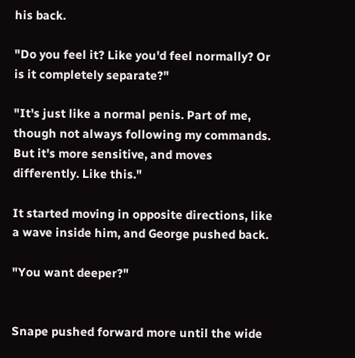his back.

"Do you feel it? Like you'd feel normally? Or is it completely separate?"

"It's just like a normal penis. Part of me, though not always following my commands. But it's more sensitive, and moves differently. Like this."

It started moving in opposite directions, like a wave inside him, and George pushed back.

"You want deeper?"


Snape pushed forward more until the wide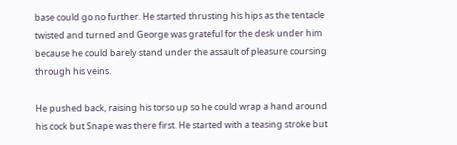base could go no further. He started thrusting his hips as the tentacle twisted and turned and George was grateful for the desk under him because he could barely stand under the assault of pleasure coursing through his veins.

He pushed back, raising his torso up so he could wrap a hand around his cock but Snape was there first. He started with a teasing stroke but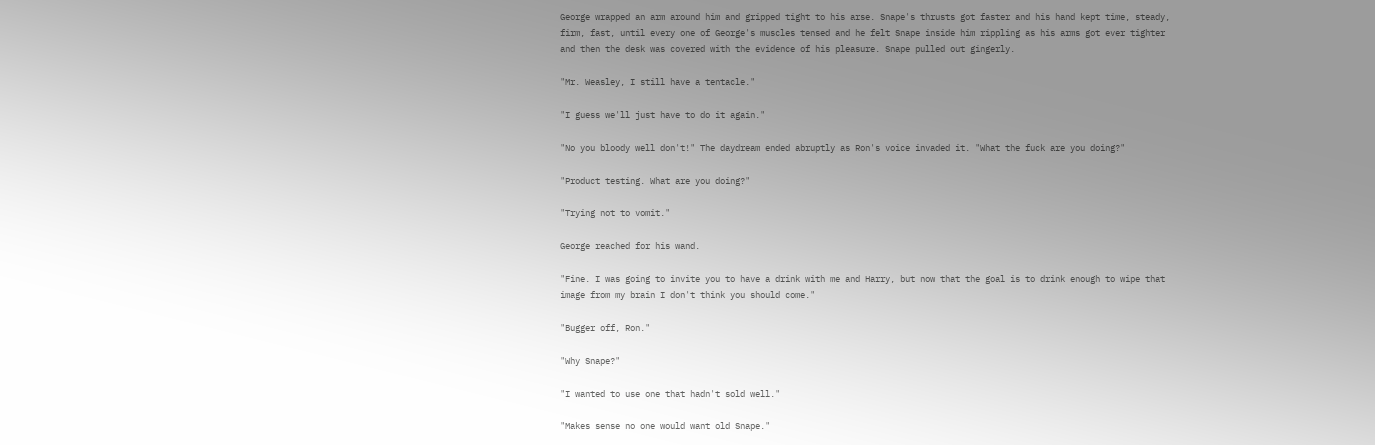George wrapped an arm around him and gripped tight to his arse. Snape's thrusts got faster and his hand kept time, steady, firm, fast, until every one of George's muscles tensed and he felt Snape inside him rippling as his arms got ever tighter and then the desk was covered with the evidence of his pleasure. Snape pulled out gingerly.

"Mr. Weasley, I still have a tentacle."

"I guess we'll just have to do it again."

"No you bloody well don't!" The daydream ended abruptly as Ron's voice invaded it. "What the fuck are you doing?"

"Product testing. What are you doing?"

"Trying not to vomit."

George reached for his wand.

"Fine. I was going to invite you to have a drink with me and Harry, but now that the goal is to drink enough to wipe that image from my brain I don't think you should come."

"Bugger off, Ron."

"Why Snape?"

"I wanted to use one that hadn't sold well."

"Makes sense no one would want old Snape."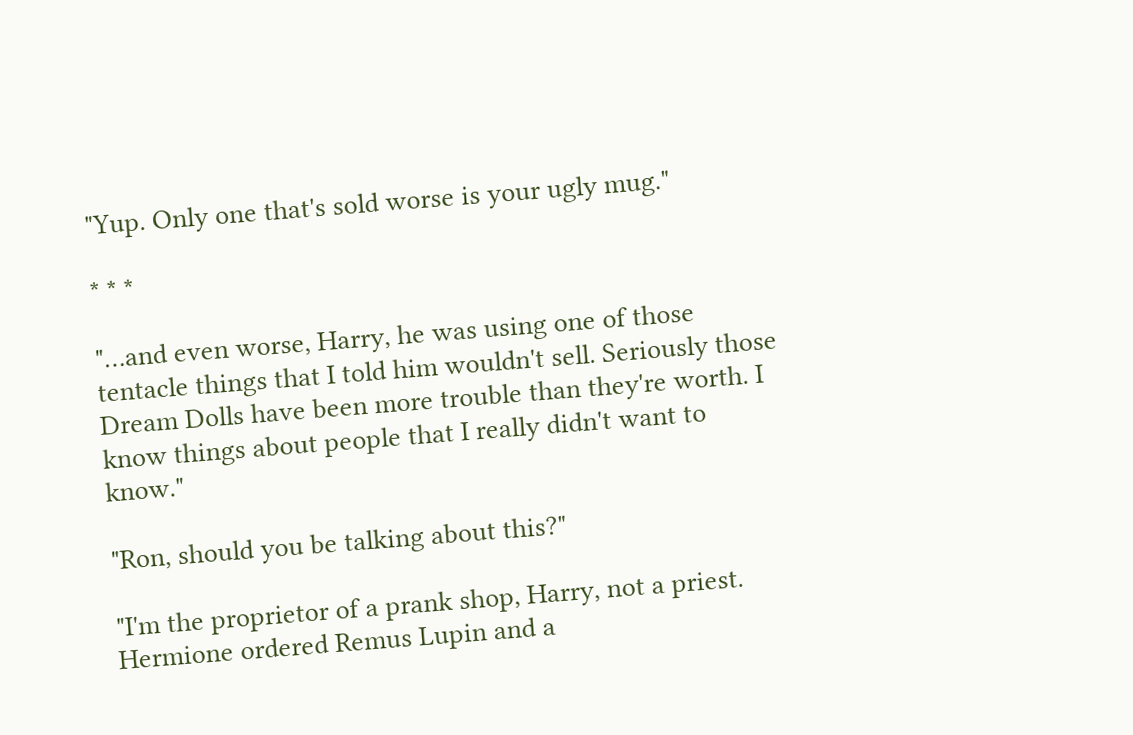"Yup. Only one that's sold worse is your ugly mug."

* * *

"…and even worse, Harry, he was using one of those tentacle things that I told him wouldn't sell. Seriously those Dream Dolls have been more trouble than they're worth. I know things about people that I really didn't want to know."

"Ron, should you be talking about this?"

"I'm the proprietor of a prank shop, Harry, not a priest. Hermione ordered Remus Lupin and a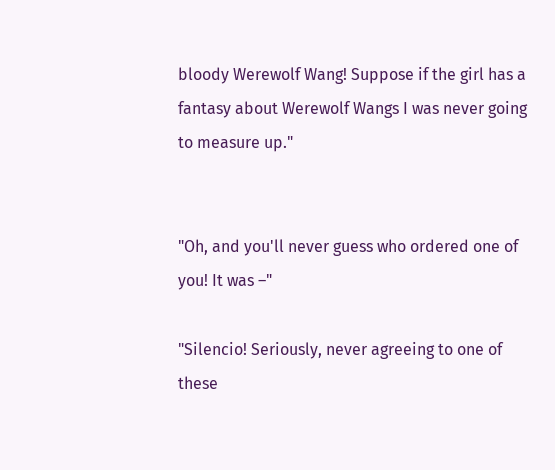bloody Werewolf Wang! Suppose if the girl has a fantasy about Werewolf Wangs I was never going to measure up."


"Oh, and you'll never guess who ordered one of you! It was –"

"Silencio! Seriously, never agreeing to one of these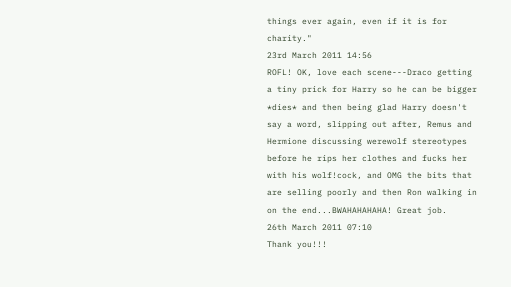things ever again, even if it is for charity."
23rd March 2011 14:56
ROFL! OK, love each scene---Draco getting a tiny prick for Harry so he can be bigger *dies* and then being glad Harry doesn't say a word, slipping out after, Remus and Hermione discussing werewolf stereotypes before he rips her clothes and fucks her with his wolf!cock, and OMG the bits that are selling poorly and then Ron walking in on the end...BWAHAHAHAHA! Great job.
26th March 2011 07:10
Thank you!!!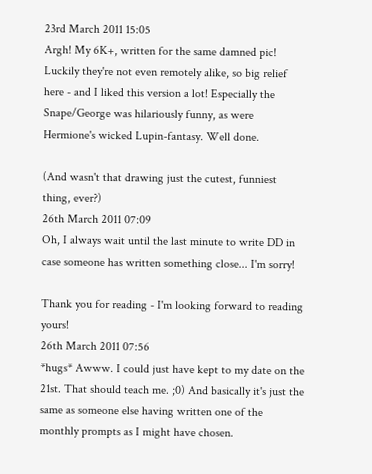23rd March 2011 15:05
Argh! My 6K+, written for the same damned pic! Luckily they're not even remotely alike, so big relief here - and I liked this version a lot! Especially the Snape/George was hilariously funny, as were Hermione's wicked Lupin-fantasy. Well done.

(And wasn't that drawing just the cutest, funniest thing, ever?)
26th March 2011 07:09
Oh, I always wait until the last minute to write DD in case someone has written something close... I'm sorry!

Thank you for reading - I'm looking forward to reading yours!
26th March 2011 07:56
*hugs* Awww. I could just have kept to my date on the 21st. That should teach me. ;0) And basically it's just the same as someone else having written one of the monthly prompts as I might have chosen.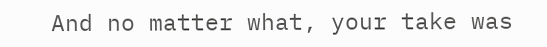And no matter what, your take was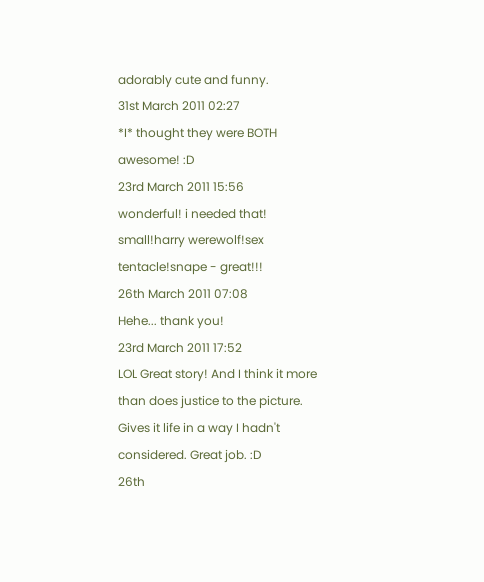adorably cute and funny.
31st March 2011 02:27
*I* thought they were BOTH awesome! :D
23rd March 2011 15:56
wonderful! i needed that! small!harry werewolf!sex tentacle!snape - great!!!
26th March 2011 07:08
Hehe... thank you!
23rd March 2011 17:52
LOL Great story! And I think it more than does justice to the picture. Gives it life in a way I hadn't considered. Great job. :D
26th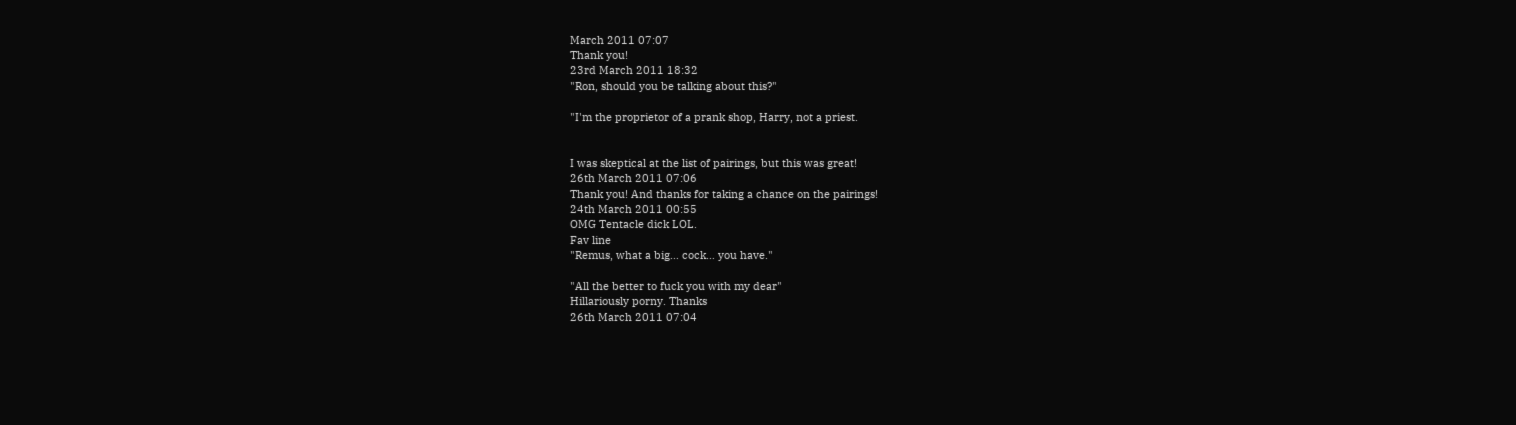March 2011 07:07
Thank you!
23rd March 2011 18:32
"Ron, should you be talking about this?"

"I'm the proprietor of a prank shop, Harry, not a priest.


I was skeptical at the list of pairings, but this was great!
26th March 2011 07:06
Thank you! And thanks for taking a chance on the pairings!
24th March 2011 00:55
OMG Tentacle dick LOL.
Fav line
"Remus, what a big… cock… you have."

"All the better to fuck you with my dear"
Hillariously porny. Thanks
26th March 2011 07:04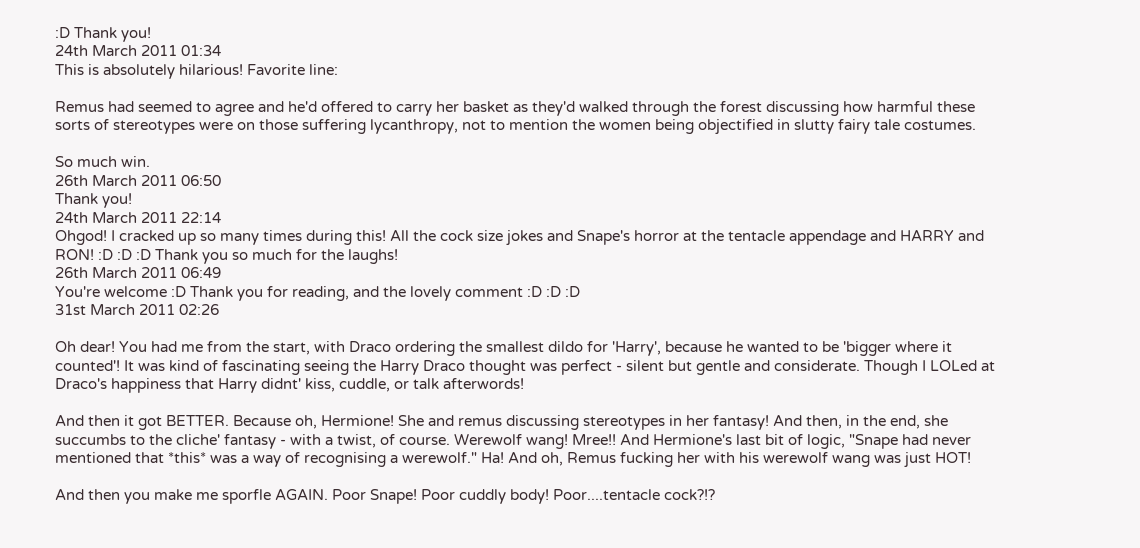:D Thank you!
24th March 2011 01:34
This is absolutely hilarious! Favorite line:

Remus had seemed to agree and he'd offered to carry her basket as they'd walked through the forest discussing how harmful these sorts of stereotypes were on those suffering lycanthropy, not to mention the women being objectified in slutty fairy tale costumes.

So much win.
26th March 2011 06:50
Thank you!
24th March 2011 22:14
Ohgod! I cracked up so many times during this! All the cock size jokes and Snape's horror at the tentacle appendage and HARRY and RON! :D :D :D Thank you so much for the laughs!
26th March 2011 06:49
You're welcome :D Thank you for reading, and the lovely comment :D :D :D
31st March 2011 02:26

Oh dear! You had me from the start, with Draco ordering the smallest dildo for 'Harry', because he wanted to be 'bigger where it counted'! It was kind of fascinating seeing the Harry Draco thought was perfect - silent but gentle and considerate. Though I LOLed at Draco's happiness that Harry didnt' kiss, cuddle, or talk afterwords!

And then it got BETTER. Because oh, Hermione! She and remus discussing stereotypes in her fantasy! And then, in the end, she succumbs to the cliche' fantasy - with a twist, of course. Werewolf wang! Mree!! And Hermione's last bit of logic, "Snape had never mentioned that *this* was a way of recognising a werewolf." Ha! And oh, Remus fucking her with his werewolf wang was just HOT!

And then you make me sporfle AGAIN. Poor Snape! Poor cuddly body! Poor....tentacle cock?!?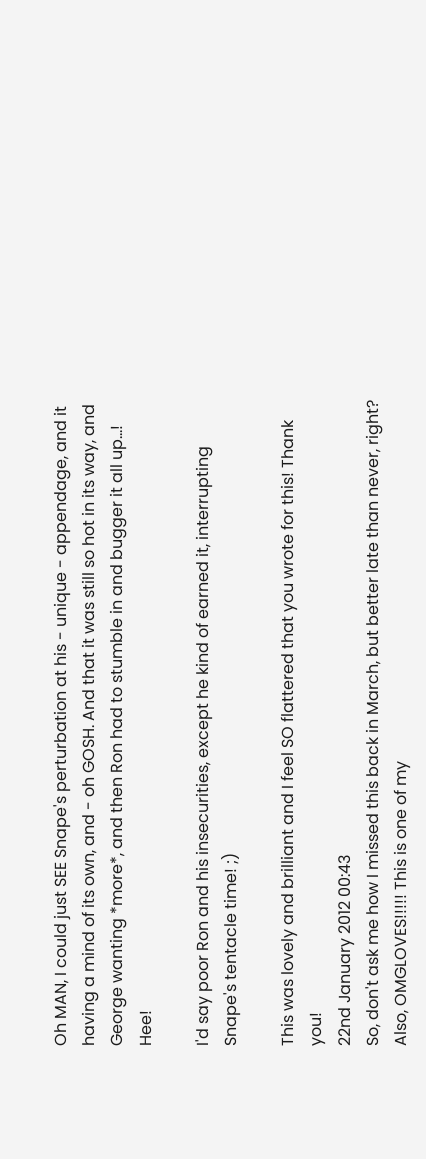Oh MAN, I could just SEE Snape's perturbation at his - unique - appendage, and it having a mind of its own, and - oh GOSH. And that it was still so hot in its way, and George wanting *more*, and then Ron had to stumble in and bugger it all up...! Hee!

I'd say poor Ron and his insecurities, except he kind of earned it, interrupting Snape's tentacle time! ;)

This was lovely and brilliant and I feel SO flattered that you wrote for this! Thank you!
22nd January 2012 00:43
So, don't ask me how I missed this back in March, but better late than never, right? Also, OMGLOVES!!!!! This is one of my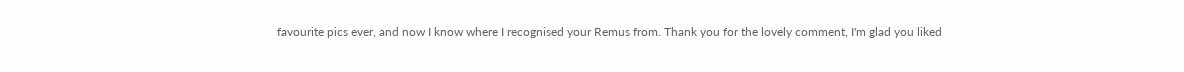favourite pics ever, and now I know where I recognised your Remus from. Thank you for the lovely comment, I'm glad you liked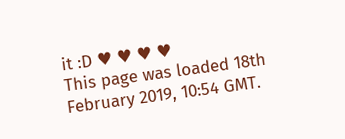it :D ♥ ♥ ♥ ♥
This page was loaded 18th February 2019, 10:54 GMT.